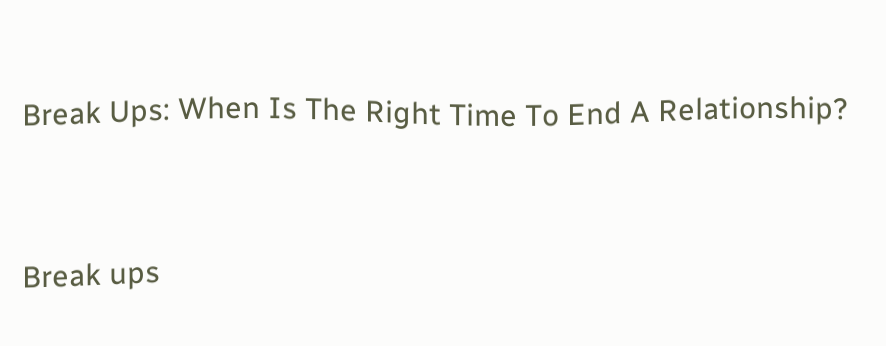Break Ups: When Is The Right Time To End A Relationship?


Break ups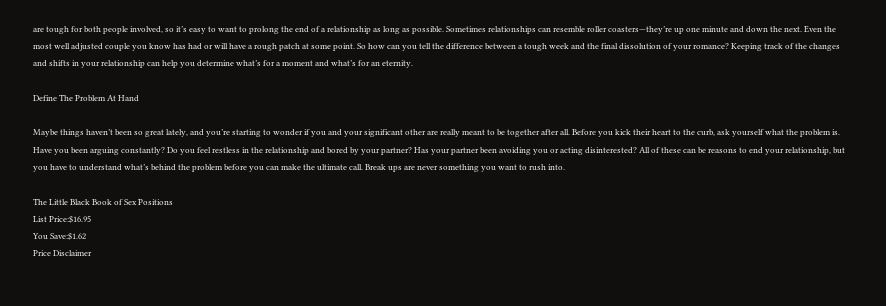are tough for both people involved, so it’s easy to want to prolong the end of a relationship as long as possible. Sometimes relationships can resemble roller coasters—they’re up one minute and down the next. Even the most well adjusted couple you know has had or will have a rough patch at some point. So how can you tell the difference between a tough week and the final dissolution of your romance? Keeping track of the changes and shifts in your relationship can help you determine what’s for a moment and what’s for an eternity.

Define The Problem At Hand

Maybe things haven’t been so great lately, and you’re starting to wonder if you and your significant other are really meant to be together after all. Before you kick their heart to the curb, ask yourself what the problem is. Have you been arguing constantly? Do you feel restless in the relationship and bored by your partner? Has your partner been avoiding you or acting disinterested? All of these can be reasons to end your relationship, but you have to understand what’s behind the problem before you can make the ultimate call. Break ups are never something you want to rush into.

The Little Black Book of Sex Positions
List Price:$16.95
You Save:$1.62
Price Disclaimer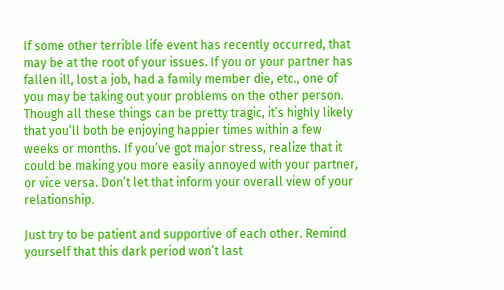If some other terrible life event has recently occurred, that may be at the root of your issues. If you or your partner has fallen ill, lost a job, had a family member die, etc., one of you may be taking out your problems on the other person. Though all these things can be pretty tragic, it’s highly likely that you’ll both be enjoying happier times within a few weeks or months. If you’ve got major stress, realize that it could be making you more easily annoyed with your partner, or vice versa. Don’t let that inform your overall view of your relationship.

Just try to be patient and supportive of each other. Remind yourself that this dark period won’t last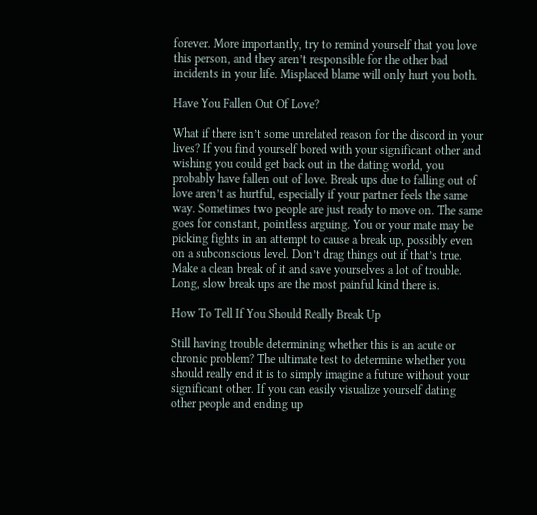forever. More importantly, try to remind yourself that you love this person, and they aren’t responsible for the other bad incidents in your life. Misplaced blame will only hurt you both.

Have You Fallen Out Of Love?

What if there isn’t some unrelated reason for the discord in your lives? If you find yourself bored with your significant other and wishing you could get back out in the dating world, you probably have fallen out of love. Break ups due to falling out of love aren’t as hurtful, especially if your partner feels the same way. Sometimes two people are just ready to move on. The same goes for constant, pointless arguing. You or your mate may be picking fights in an attempt to cause a break up, possibly even on a subconscious level. Don’t drag things out if that’s true. Make a clean break of it and save yourselves a lot of trouble. Long, slow break ups are the most painful kind there is.

How To Tell If You Should Really Break Up

Still having trouble determining whether this is an acute or chronic problem? The ultimate test to determine whether you should really end it is to simply imagine a future without your significant other. If you can easily visualize yourself dating other people and ending up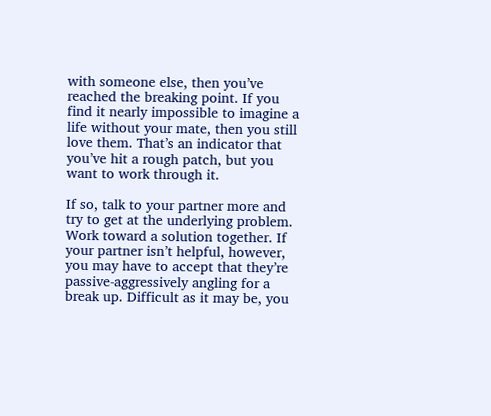with someone else, then you’ve reached the breaking point. If you find it nearly impossible to imagine a life without your mate, then you still love them. That’s an indicator that you’ve hit a rough patch, but you want to work through it.

If so, talk to your partner more and try to get at the underlying problem. Work toward a solution together. If your partner isn’t helpful, however, you may have to accept that they’re passive-aggressively angling for a break up. Difficult as it may be, you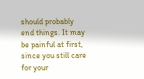should probably end things. It may be painful at first, since you still care for your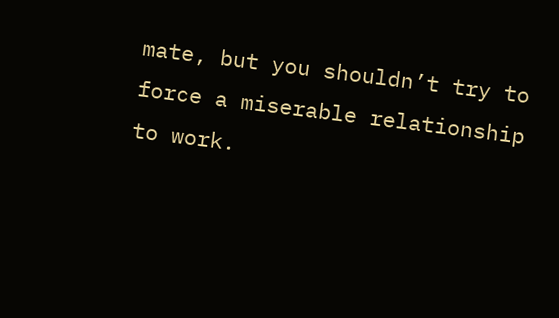mate, but you shouldn’t try to force a miserable relationship to work.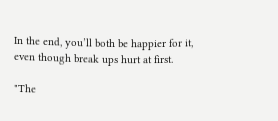In the end, you’ll both be happier for it, even though break ups hurt at first.

"The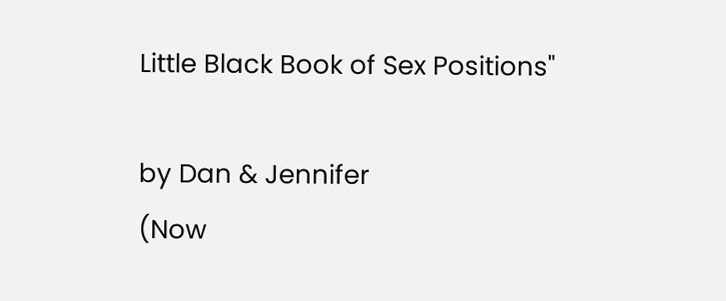Little Black Book of Sex Positions"

by Dan & Jennifer
(Now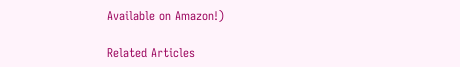Available on Amazon!)

Related Articles